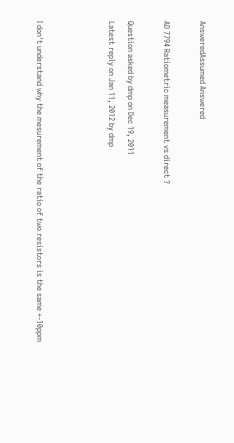AnsweredAssumed Answered

AD 7794 Ratiometric measurement vs direct ?

Question asked by dmp on Dec 19, 2011
Latest reply on Jan 11, 2012 by dmp



I don't understand why the mesurement of the ratio of two resistors is the same +-10ppm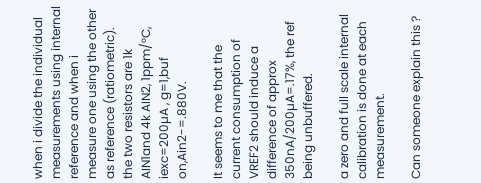when i divide the individual measurements using internal reference and when i measure one using the other as reference (ratiometric). the two resistors are 1k AIN1and 4k AIN2, 1ppm/°C, iexc=200µA , g=1,buf on,Ain2-=.880V.

It seems to me that the current consumption of VREF2 should induce a difference of approx 350nA/200µA=.17%, the ref being unbuffered.

a zero and full scale internal calibration is done at each measurement.

Can someone explain this ?